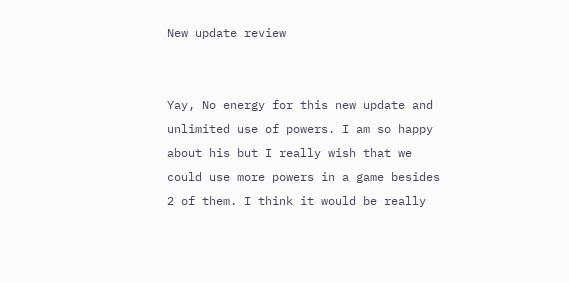New update review


Yay, No energy for this new update and unlimited use of powers. I am so happy about his but I really wish that we could use more powers in a game besides 2 of them. I think it would be really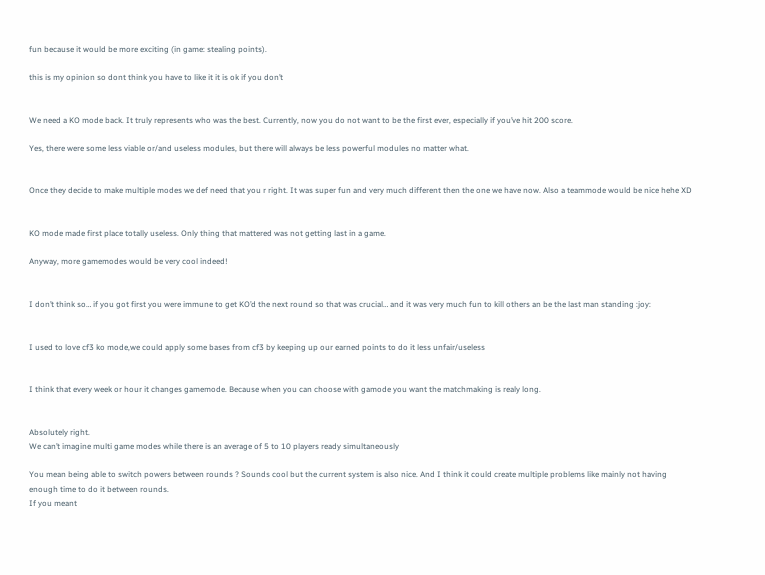fun because it would be more exciting (in game: stealing points).

this is my opinion so dont think you have to like it it is ok if you don’t


We need a KO mode back. It truly represents who was the best. Currently, now you do not want to be the first ever, especially if you’ve hit 200 score.

Yes, there were some less viable or/and useless modules, but there will always be less powerful modules no matter what.


Once they decide to make multiple modes we def need that you r right. It was super fun and very much different then the one we have now. Also a teammode would be nice hehe XD


KO mode made first place totally useless. Only thing that mattered was not getting last in a game.

Anyway, more gamemodes would be very cool indeed!


I don’t think so… if you got first you were immune to get KO’d the next round so that was crucial… and it was very much fun to kill others an be the last man standing :joy:


I used to love cf3 ko mode,we could apply some bases from cf3 by keeping up our earned points to do it less unfair/useless


I think that every week or hour it changes gamemode. Because when you can choose with gamode you want the matchmaking is realy long.


Absolutely right.
We can’t imagine multi game modes while there is an average of 5 to 10 players ready simultaneously

You mean being able to switch powers between rounds ? Sounds cool but the current system is also nice. And I think it could create multiple problems like mainly not having enough time to do it between rounds.
If you meant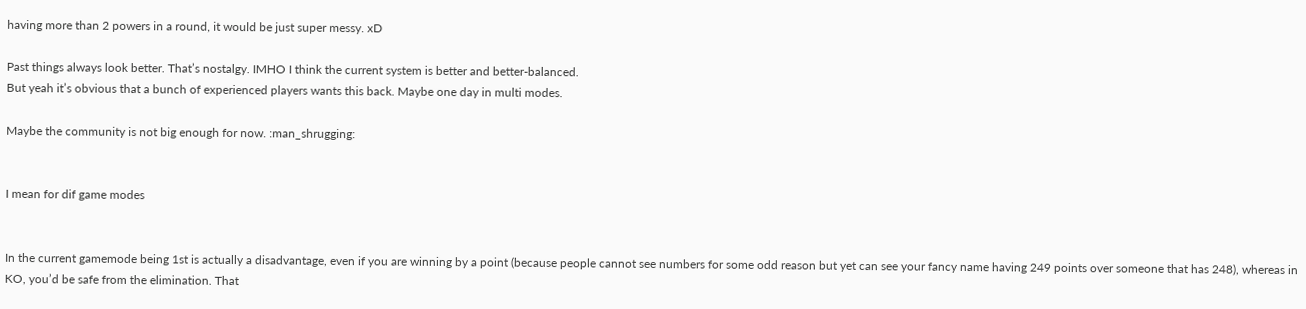having more than 2 powers in a round, it would be just super messy. xD

Past things always look better. That’s nostalgy. IMHO I think the current system is better and better-balanced.
But yeah it’s obvious that a bunch of experienced players wants this back. Maybe one day in multi modes.

Maybe the community is not big enough for now. :man_shrugging:


I mean for dif game modes


In the current gamemode being 1st is actually a disadvantage, even if you are winning by a point (because people cannot see numbers for some odd reason but yet can see your fancy name having 249 points over someone that has 248), whereas in KO, you’d be safe from the elimination. That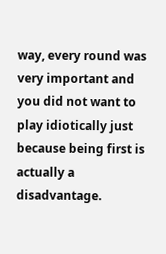way, every round was very important and you did not want to play idiotically just because being first is actually a disadvantage.